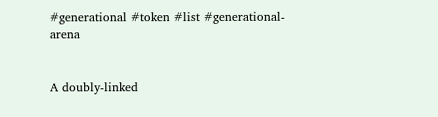#generational #token #list #generational-arena


A doubly-linked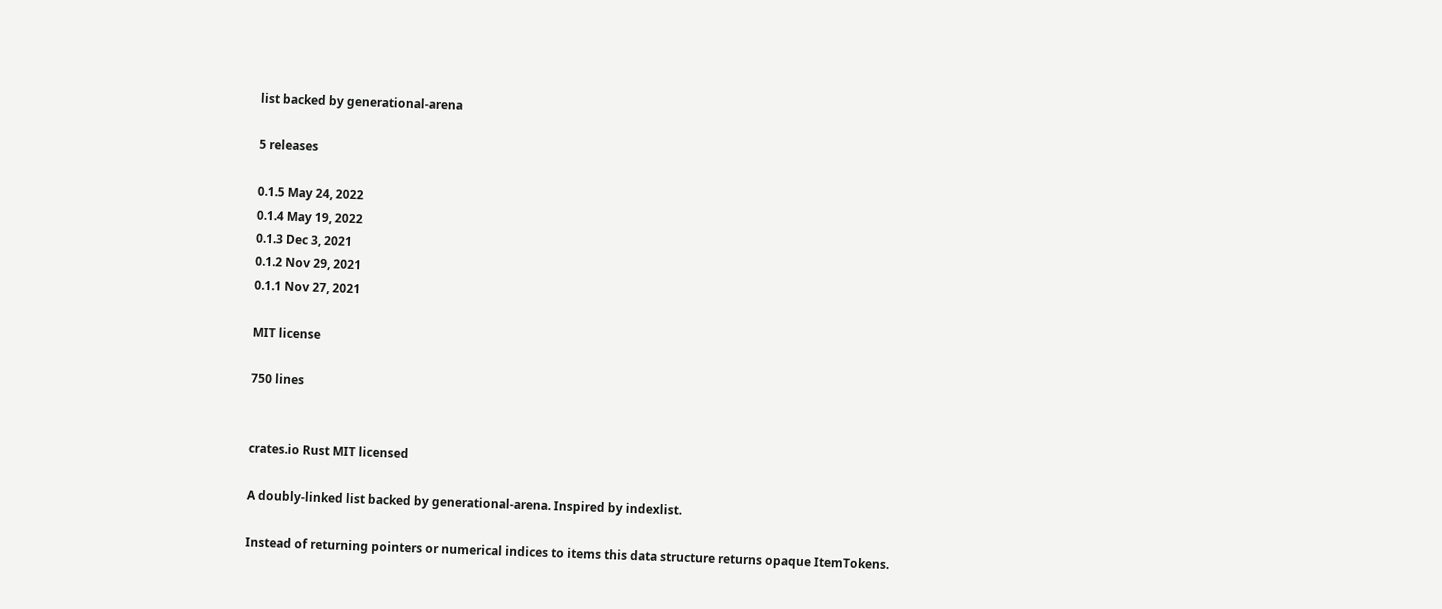list backed by generational-arena

5 releases

0.1.5 May 24, 2022
0.1.4 May 19, 2022
0.1.3 Dec 3, 2021
0.1.2 Nov 29, 2021
0.1.1 Nov 27, 2021

MIT license

750 lines


crates.io Rust MIT licensed

A doubly-linked list backed by generational-arena. Inspired by indexlist.

Instead of returning pointers or numerical indices to items this data structure returns opaque ItemTokens.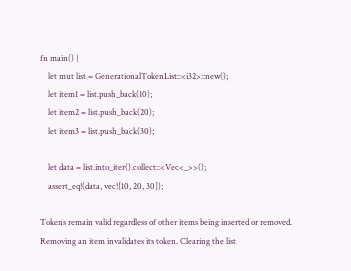fn main() {
    let mut list = GenerationalTokenList::<i32>::new();
    let item1 = list.push_back(10);
    let item2 = list.push_back(20);
    let item3 = list.push_back(30);

    let data = list.into_iter().collect::<Vec<_>>();
    assert_eq!(data, vec![10, 20, 30]);

Tokens remain valid regardless of other items being inserted or removed. Removing an item invalidates its token. Clearing the list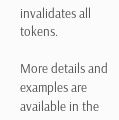invalidates all tokens.

More details and examples are available in the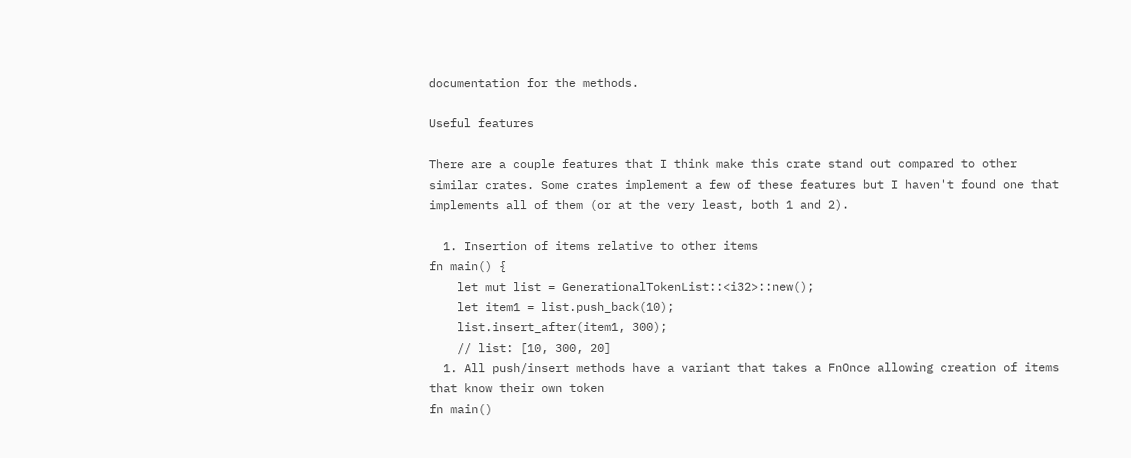documentation for the methods.

Useful features

There are a couple features that I think make this crate stand out compared to other similar crates. Some crates implement a few of these features but I haven't found one that implements all of them (or at the very least, both 1 and 2).

  1. Insertion of items relative to other items
fn main() {
    let mut list = GenerationalTokenList::<i32>::new();
    let item1 = list.push_back(10);
    list.insert_after(item1, 300);
    // list: [10, 300, 20]
  1. All push/insert methods have a variant that takes a FnOnce allowing creation of items that know their own token
fn main()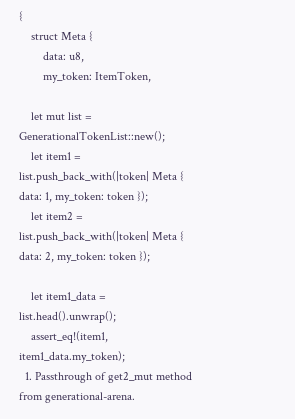{
    struct Meta {
        data: u8,
        my_token: ItemToken,

    let mut list = GenerationalTokenList::new();
    let item1 = list.push_back_with(|token| Meta { data: 1, my_token: token });
    let item2 = list.push_back_with(|token| Meta { data: 2, my_token: token });

    let item1_data = list.head().unwrap();
    assert_eq!(item1, item1_data.my_token);
  1. Passthrough of get2_mut method from generational-arena.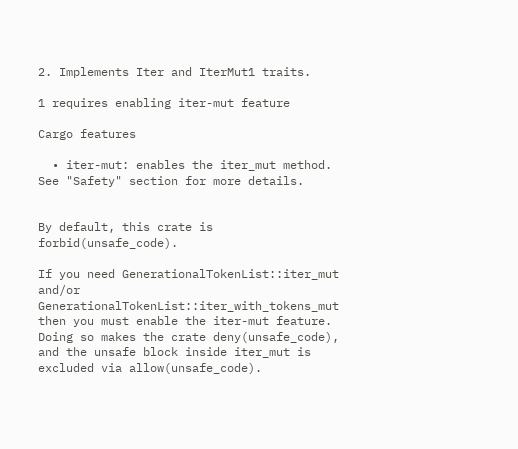2. Implements Iter and IterMut1 traits.

1 requires enabling iter-mut feature

Cargo features

  • iter-mut: enables the iter_mut method. See "Safety" section for more details.


By default, this crate is forbid(unsafe_code).

If you need GenerationalTokenList::iter_mut and/or GenerationalTokenList::iter_with_tokens_mut then you must enable the iter-mut feature. Doing so makes the crate deny(unsafe_code), and the unsafe block inside iter_mut is excluded via allow(unsafe_code).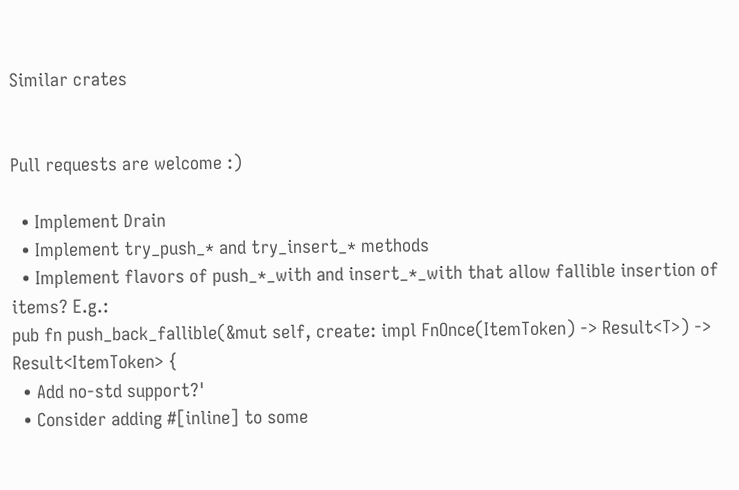Similar crates


Pull requests are welcome :)

  • Implement Drain
  • Implement try_push_* and try_insert_* methods
  • Implement flavors of push_*_with and insert_*_with that allow fallible insertion of items? E.g.:
pub fn push_back_fallible(&mut self, create: impl FnOnce(ItemToken) -> Result<T>) -> Result<ItemToken> {
  • Add no-std support?'
  • Consider adding #[inline] to some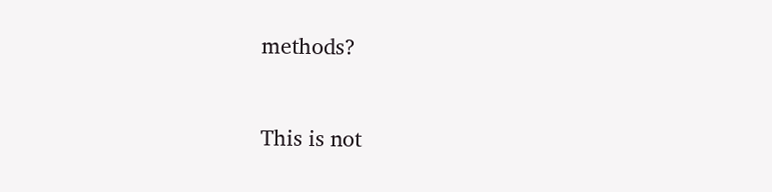methods?


This is not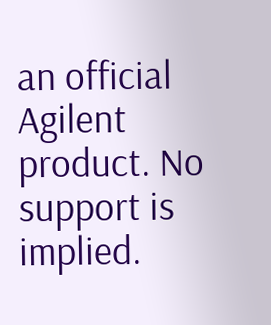an official Agilent product. No support is implied.